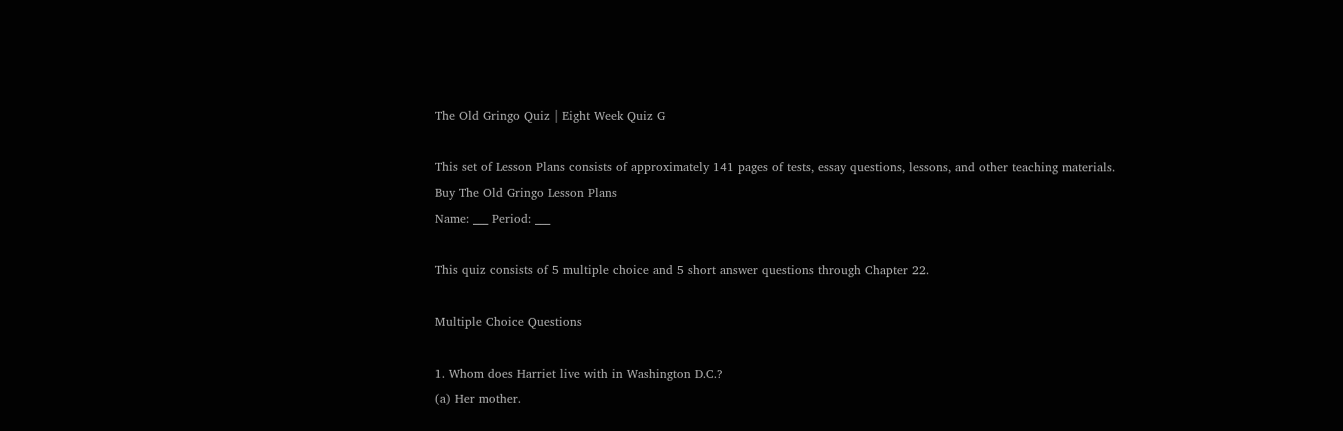The Old Gringo Quiz | Eight Week Quiz G

This set of Lesson Plans consists of approximately 141 pages of tests, essay questions, lessons, and other teaching materials.
Buy The Old Gringo Lesson Plans
Name: ___ Period: ___

This quiz consists of 5 multiple choice and 5 short answer questions through Chapter 22.

Multiple Choice Questions

1. Whom does Harriet live with in Washington D.C.?
(a) Her mother.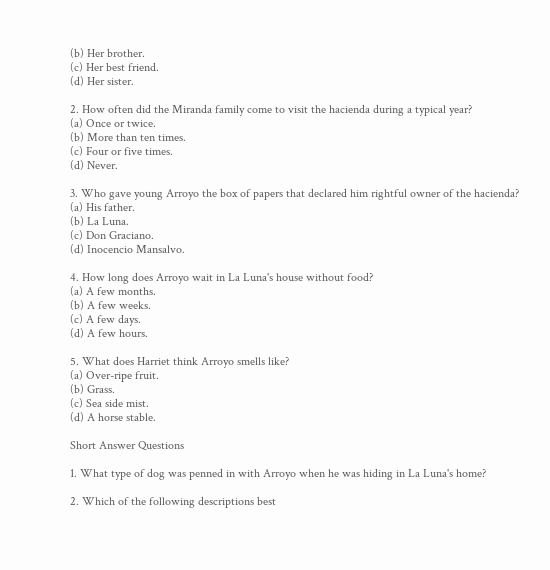(b) Her brother.
(c) Her best friend.
(d) Her sister.

2. How often did the Miranda family come to visit the hacienda during a typical year?
(a) Once or twice.
(b) More than ten times.
(c) Four or five times.
(d) Never.

3. Who gave young Arroyo the box of papers that declared him rightful owner of the hacienda?
(a) His father.
(b) La Luna.
(c) Don Graciano.
(d) Inocencio Mansalvo.

4. How long does Arroyo wait in La Luna's house without food?
(a) A few months.
(b) A few weeks.
(c) A few days.
(d) A few hours.

5. What does Harriet think Arroyo smells like?
(a) Over-ripe fruit.
(b) Grass.
(c) Sea side mist.
(d) A horse stable.

Short Answer Questions

1. What type of dog was penned in with Arroyo when he was hiding in La Luna's home?

2. Which of the following descriptions best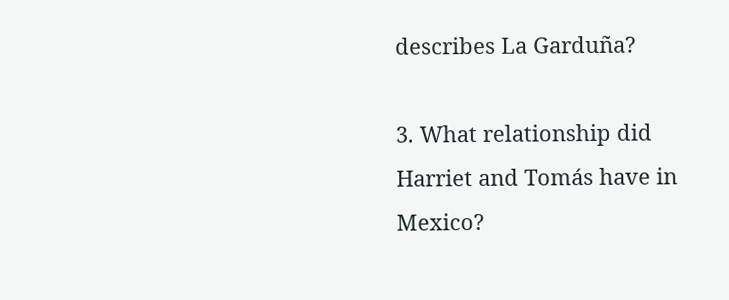describes La Garduña?

3. What relationship did Harriet and Tomás have in Mexico?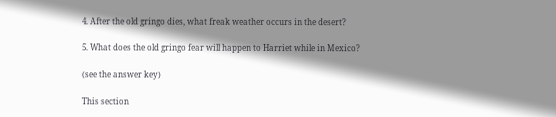4. After the old gringo dies, what freak weather occurs in the desert?

5. What does the old gringo fear will happen to Harriet while in Mexico?

(see the answer key)

This section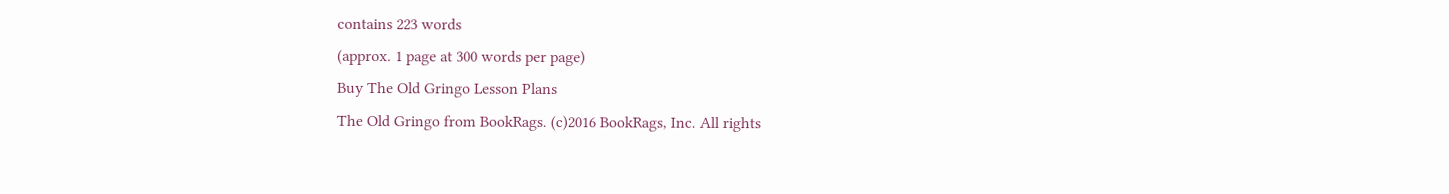contains 223 words
(approx. 1 page at 300 words per page)
Buy The Old Gringo Lesson Plans
The Old Gringo from BookRags. (c)2016 BookRags, Inc. All rights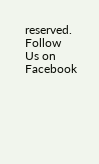reserved.
Follow Us on Facebook